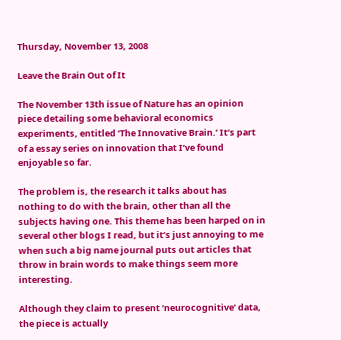Thursday, November 13, 2008

Leave the Brain Out of It

The November 13th issue of Nature has an opinion piece detailing some behavioral economics experiments, entitled ‘The Innovative Brain.’ It’s part of a essay series on innovation that I’ve found enjoyable so far.

The problem is, the research it talks about has nothing to do with the brain, other than all the subjects having one. This theme has been harped on in several other blogs I read, but it’s just annoying to me when such a big name journal puts out articles that throw in brain words to make things seem more interesting.

Although they claim to present ‘neurocognitive’ data, the piece is actually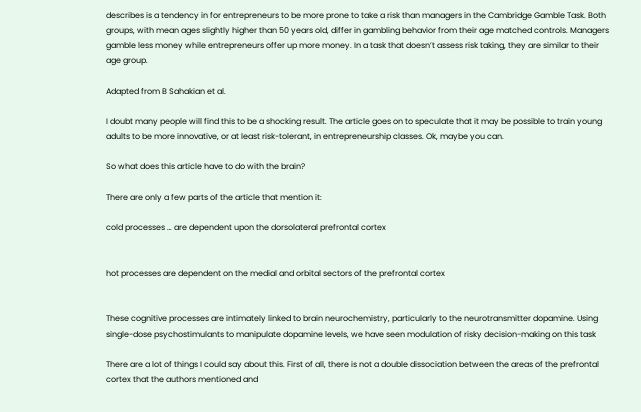describes is a tendency in for entrepreneurs to be more prone to take a risk than managers in the Cambridge Gamble Task. Both groups, with mean ages slightly higher than 50 years old, differ in gambling behavior from their age matched controls. Managers gamble less money while entrepreneurs offer up more money. In a task that doesn’t assess risk taking, they are similar to their age group.

Adapted from B Sahakian et al.

I doubt many people will find this to be a shocking result. The article goes on to speculate that it may be possible to train young adults to be more innovative, or at least risk-tolerant, in entrepreneurship classes. Ok, maybe you can.

So what does this article have to do with the brain?

There are only a few parts of the article that mention it:

cold processes … are dependent upon the dorsolateral prefrontal cortex


hot processes are dependent on the medial and orbital sectors of the prefrontal cortex


These cognitive processes are intimately linked to brain neurochemistry, particularly to the neurotransmitter dopamine. Using single-dose psychostimulants to manipulate dopamine levels, we have seen modulation of risky decision-making on this task

There are a lot of things I could say about this. First of all, there is not a double dissociation between the areas of the prefrontal cortex that the authors mentioned and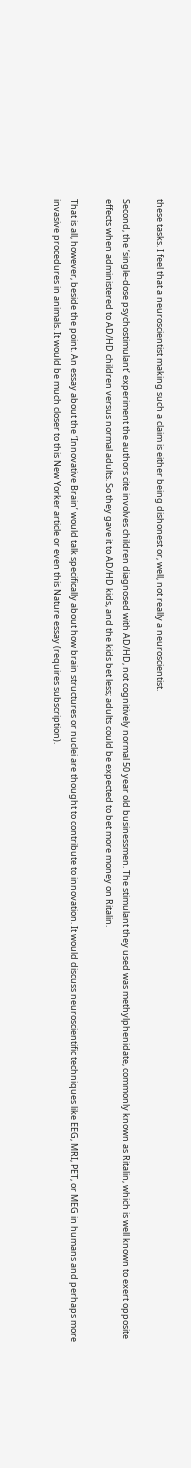these tasks. I feel that a neuroscientist making such a claim is either being dishonest or, well, not really a neuroscientist.

Second, the ‘single-dose psychostimulant’ experiment the authors cite involves children diagnosed with AD/HD, not cognitively normal 50 year old businessmen. The stimulant they used was methylphenidate, commonly known as Ritalin, which is well known to exert opposite effects when administered to AD/HD children versus normal adults. So they gave it to AD/HD kids, and the kids bet less; adults could be expected to bet more money on Ritalin.

That is all, however, beside the point. An essay about the ‘Innovative Brain’ would talk specifically about how brain structures or nuclei are thought to contribute to innovation. It would discuss neuroscientific techniques like EEG, MRI, PET, or MEG in humans and perhaps more invasive procedures in animals. It would be much closer to this New Yorker article or even this Nature essay (requires subscription).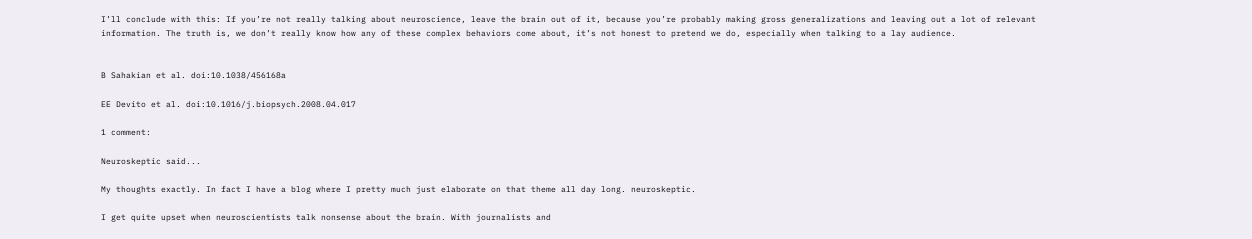I’ll conclude with this: If you’re not really talking about neuroscience, leave the brain out of it, because you’re probably making gross generalizations and leaving out a lot of relevant information. The truth is, we don’t really know how any of these complex behaviors come about, it’s not honest to pretend we do, especially when talking to a lay audience.


B Sahakian et al. doi:10.1038/456168a

EE Devito et al. doi:10.1016/j.biopsych.2008.04.017

1 comment:

Neuroskeptic said...

My thoughts exactly. In fact I have a blog where I pretty much just elaborate on that theme all day long. neuroskeptic.

I get quite upset when neuroscientists talk nonsense about the brain. With journalists and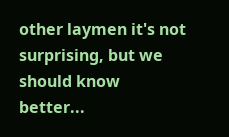other laymen it's not surprising, but we should know better...